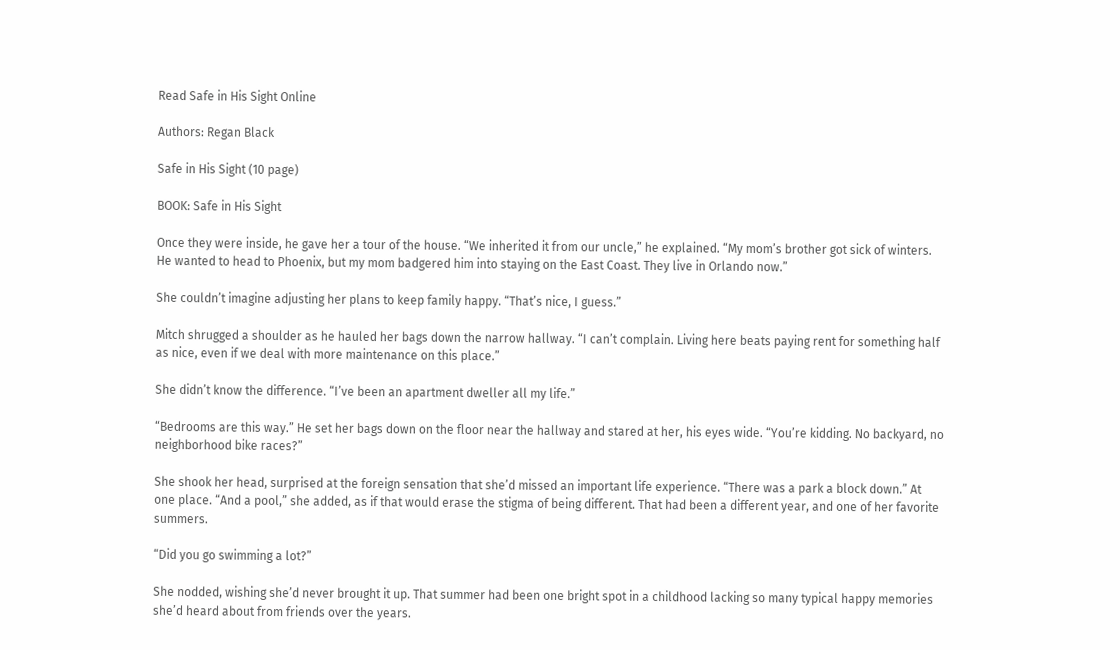Read Safe in His Sight Online

Authors: Regan Black

Safe in His Sight (10 page)

BOOK: Safe in His Sight

Once they were inside, he gave her a tour of the house. “We inherited it from our uncle,” he explained. “My mom’s brother got sick of winters. He wanted to head to Phoenix, but my mom badgered him into staying on the East Coast. They live in Orlando now.”

She couldn’t imagine adjusting her plans to keep family happy. “That’s nice, I guess.”

Mitch shrugged a shoulder as he hauled her bags down the narrow hallway. “I can’t complain. Living here beats paying rent for something half as nice, even if we deal with more maintenance on this place.”

She didn’t know the difference. “I’ve been an apartment dweller all my life.”

“Bedrooms are this way.” He set her bags down on the floor near the hallway and stared at her, his eyes wide. “You’re kidding. No backyard, no neighborhood bike races?”

She shook her head, surprised at the foreign sensation that she’d missed an important life experience. “There was a park a block down.” At one place. “And a pool,” she added, as if that would erase the stigma of being different. That had been a different year, and one of her favorite summers.

“Did you go swimming a lot?”

She nodded, wishing she’d never brought it up. That summer had been one bright spot in a childhood lacking so many typical happy memories she’d heard about from friends over the years.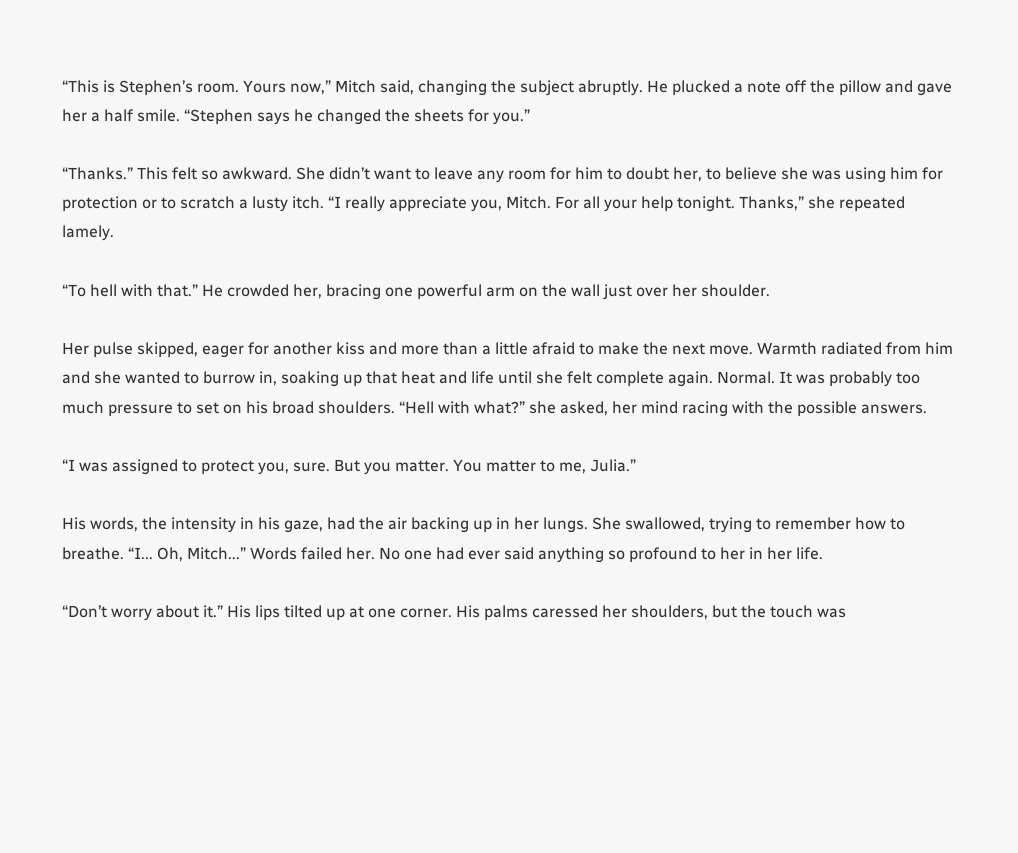“This is Stephen’s room. Yours now,” Mitch said, changing the subject abruptly. He plucked a note off the pillow and gave her a half smile. “Stephen says he changed the sheets for you.”

“Thanks.” This felt so awkward. She didn’t want to leave any room for him to doubt her, to believe she was using him for protection or to scratch a lusty itch. “I really appreciate you, Mitch. For all your help tonight. Thanks,” she repeated lamely.

“To hell with that.” He crowded her, bracing one powerful arm on the wall just over her shoulder.

Her pulse skipped, eager for another kiss and more than a little afraid to make the next move. Warmth radiated from him and she wanted to burrow in, soaking up that heat and life until she felt complete again. Normal. It was probably too much pressure to set on his broad shoulders. “Hell with what?” she asked, her mind racing with the possible answers.

“I was assigned to protect you, sure. But you matter. You matter to me, Julia.”

His words, the intensity in his gaze, had the air backing up in her lungs. She swallowed, trying to remember how to breathe. “I... Oh, Mitch...” Words failed her. No one had ever said anything so profound to her in her life.

“Don’t worry about it.” His lips tilted up at one corner. His palms caressed her shoulders, but the touch was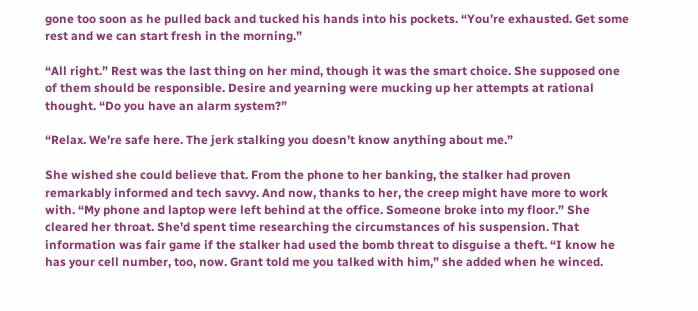gone too soon as he pulled back and tucked his hands into his pockets. “You’re exhausted. Get some rest and we can start fresh in the morning.”

“All right.” Rest was the last thing on her mind, though it was the smart choice. She supposed one of them should be responsible. Desire and yearning were mucking up her attempts at rational thought. “Do you have an alarm system?”

“Relax. We’re safe here. The jerk stalking you doesn’t know anything about me.”

She wished she could believe that. From the phone to her banking, the stalker had proven remarkably informed and tech savvy. And now, thanks to her, the creep might have more to work with. “My phone and laptop were left behind at the office. Someone broke into my floor.” She cleared her throat. She’d spent time researching the circumstances of his suspension. That information was fair game if the stalker had used the bomb threat to disguise a theft. “I know he has your cell number, too, now. Grant told me you talked with him,” she added when he winced.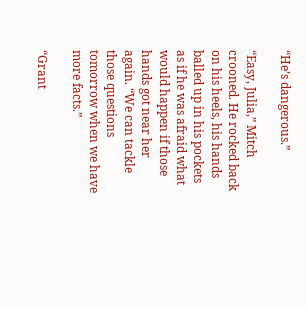“He’s dangerous.”

“Easy, Julia,” Mitch crooned. He rocked back on his heels, his hands balled up in his pockets as if he was afraid what would happen if those hands got near her again. “We can tackle those questions tomorrow when we have more facts.”

“Grant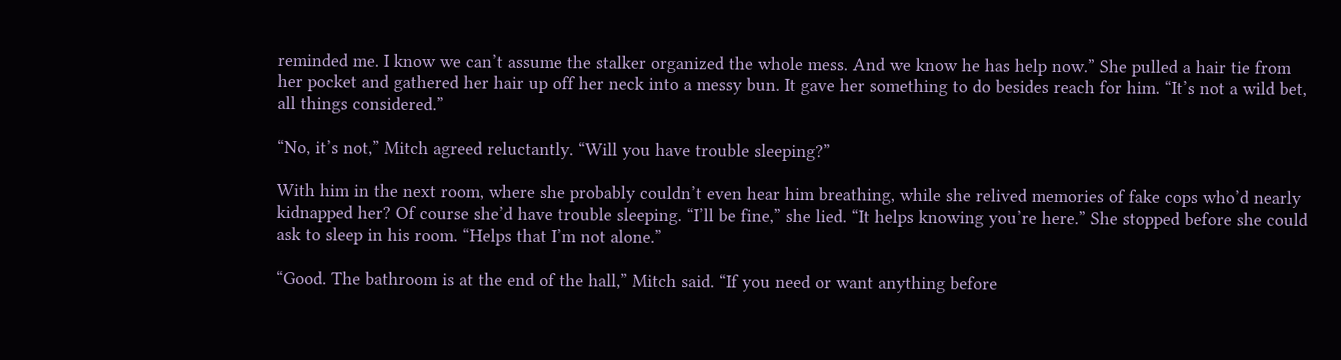reminded me. I know we can’t assume the stalker organized the whole mess. And we know he has help now.” She pulled a hair tie from her pocket and gathered her hair up off her neck into a messy bun. It gave her something to do besides reach for him. “It’s not a wild bet, all things considered.”

“No, it’s not,” Mitch agreed reluctantly. “Will you have trouble sleeping?”

With him in the next room, where she probably couldn’t even hear him breathing, while she relived memories of fake cops who’d nearly kidnapped her? Of course she’d have trouble sleeping. “I’ll be fine,” she lied. “It helps knowing you’re here.” She stopped before she could ask to sleep in his room. “Helps that I’m not alone.”

“Good. The bathroom is at the end of the hall,” Mitch said. “If you need or want anything before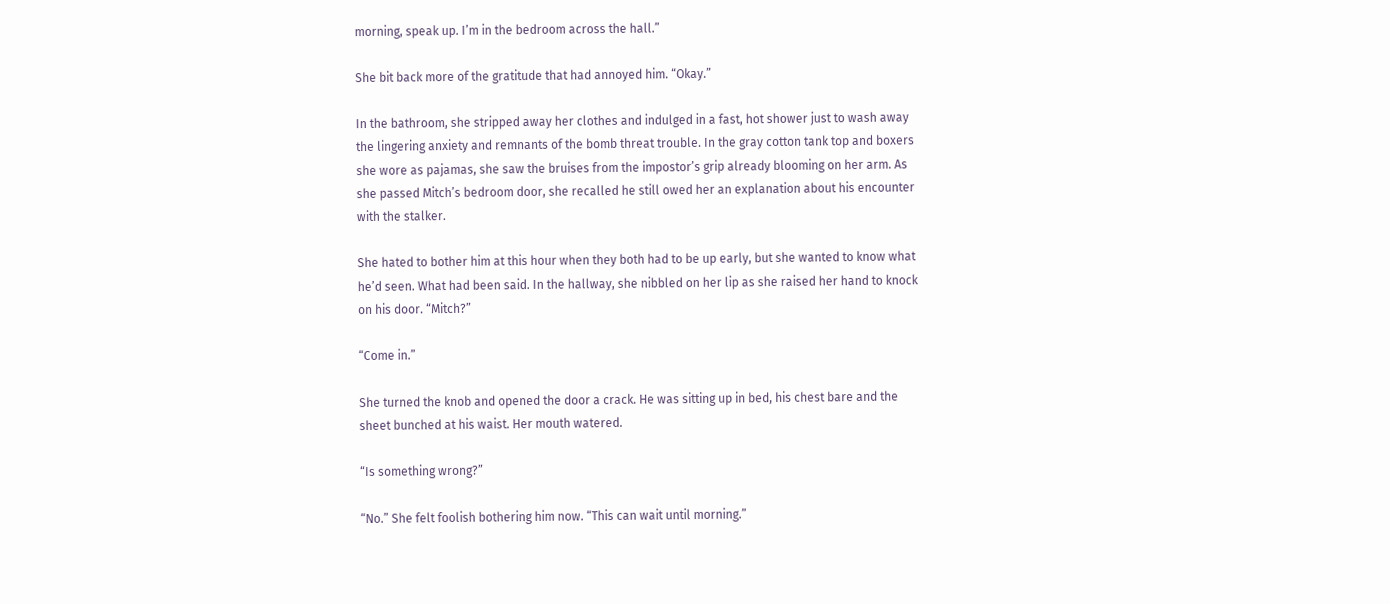morning, speak up. I’m in the bedroom across the hall.”

She bit back more of the gratitude that had annoyed him. “Okay.”

In the bathroom, she stripped away her clothes and indulged in a fast, hot shower just to wash away the lingering anxiety and remnants of the bomb threat trouble. In the gray cotton tank top and boxers she wore as pajamas, she saw the bruises from the impostor’s grip already blooming on her arm. As she passed Mitch’s bedroom door, she recalled he still owed her an explanation about his encounter with the stalker.

She hated to bother him at this hour when they both had to be up early, but she wanted to know what he’d seen. What had been said. In the hallway, she nibbled on her lip as she raised her hand to knock on his door. “Mitch?”

“Come in.”

She turned the knob and opened the door a crack. He was sitting up in bed, his chest bare and the sheet bunched at his waist. Her mouth watered.

“Is something wrong?”

“No.” She felt foolish bothering him now. “This can wait until morning.”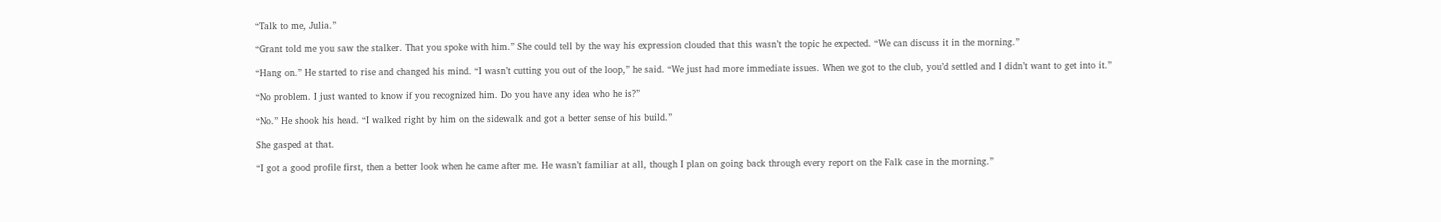“Talk to me, Julia.”

“Grant told me you saw the stalker. That you spoke with him.” She could tell by the way his expression clouded that this wasn’t the topic he expected. “We can discuss it in the morning.”

“Hang on.” He started to rise and changed his mind. “I wasn’t cutting you out of the loop,” he said. “We just had more immediate issues. When we got to the club, you’d settled and I didn’t want to get into it.”

“No problem. I just wanted to know if you recognized him. Do you have any idea who he is?”

“No.” He shook his head. “I walked right by him on the sidewalk and got a better sense of his build.”

She gasped at that.

“I got a good profile first, then a better look when he came after me. He wasn’t familiar at all, though I plan on going back through every report on the Falk case in the morning.”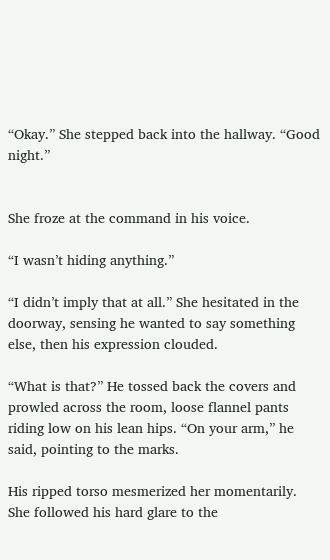“Okay.” She stepped back into the hallway. “Good night.”


She froze at the command in his voice.

“I wasn’t hiding anything.”

“I didn’t imply that at all.” She hesitated in the doorway, sensing he wanted to say something else, then his expression clouded.

“What is that?” He tossed back the covers and prowled across the room, loose flannel pants riding low on his lean hips. “On your arm,” he said, pointing to the marks.

His ripped torso mesmerized her momentarily. She followed his hard glare to the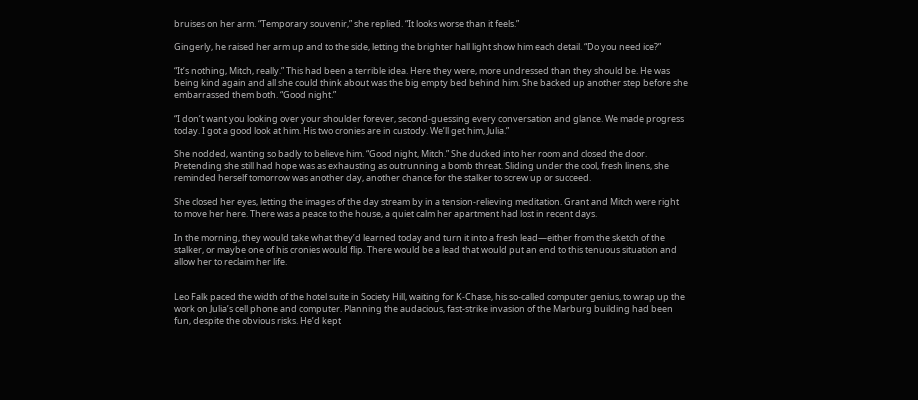bruises on her arm. “Temporary souvenir,” she replied. “It looks worse than it feels.”

Gingerly, he raised her arm up and to the side, letting the brighter hall light show him each detail. “Do you need ice?”

“It’s nothing, Mitch, really.” This had been a terrible idea. Here they were, more undressed than they should be. He was being kind again and all she could think about was the big empty bed behind him. She backed up another step before she embarrassed them both. “Good night.”

“I don’t want you looking over your shoulder forever, second-guessing every conversation and glance. We made progress today. I got a good look at him. His two cronies are in custody. We’ll get him, Julia.”

She nodded, wanting so badly to believe him. “Good night, Mitch.” She ducked into her room and closed the door. Pretending she still had hope was as exhausting as outrunning a bomb threat. Sliding under the cool, fresh linens, she reminded herself tomorrow was another day, another chance for the stalker to screw up or succeed.

She closed her eyes, letting the images of the day stream by in a tension-relieving meditation. Grant and Mitch were right to move her here. There was a peace to the house, a quiet calm her apartment had lost in recent days.

In the morning, they would take what they’d learned today and turn it into a fresh lead—either from the sketch of the stalker, or maybe one of his cronies would flip. There would be a lead that would put an end to this tenuous situation and allow her to reclaim her life.


Leo Falk paced the width of the hotel suite in Society Hill, waiting for K-Chase, his so-called computer genius, to wrap up the work on Julia’s cell phone and computer. Planning the audacious, fast-strike invasion of the Marburg building had been fun, despite the obvious risks. He’d kept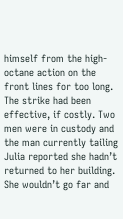himself from the high-octane action on the front lines for too long. The strike had been effective, if costly. Two men were in custody and the man currently tailing Julia reported she hadn’t returned to her building. She wouldn’t go far and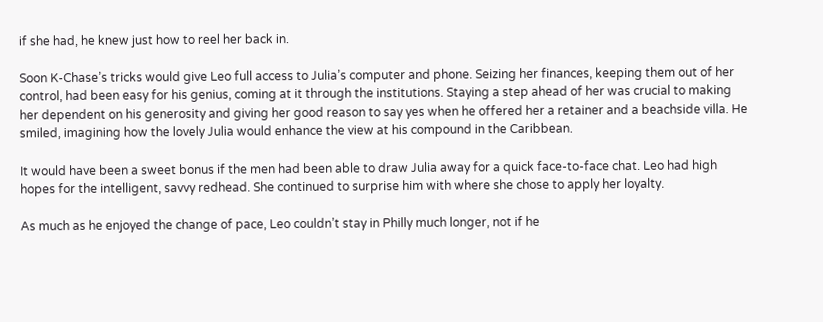if she had, he knew just how to reel her back in.

Soon K-Chase’s tricks would give Leo full access to Julia’s computer and phone. Seizing her finances, keeping them out of her control, had been easy for his genius, coming at it through the institutions. Staying a step ahead of her was crucial to making her dependent on his generosity and giving her good reason to say yes when he offered her a retainer and a beachside villa. He smiled, imagining how the lovely Julia would enhance the view at his compound in the Caribbean.

It would have been a sweet bonus if the men had been able to draw Julia away for a quick face-to-face chat. Leo had high hopes for the intelligent, savvy redhead. She continued to surprise him with where she chose to apply her loyalty.

As much as he enjoyed the change of pace, Leo couldn’t stay in Philly much longer, not if he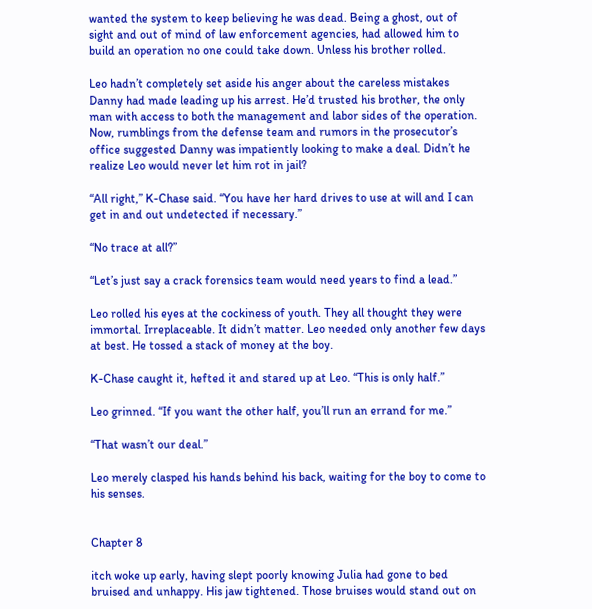wanted the system to keep believing he was dead. Being a ghost, out of sight and out of mind of law enforcement agencies, had allowed him to build an operation no one could take down. Unless his brother rolled.

Leo hadn’t completely set aside his anger about the careless mistakes Danny had made leading up his arrest. He’d trusted his brother, the only man with access to both the management and labor sides of the operation. Now, rumblings from the defense team and rumors in the prosecutor’s office suggested Danny was impatiently looking to make a deal. Didn’t he realize Leo would never let him rot in jail?

“All right,” K-Chase said. “You have her hard drives to use at will and I can get in and out undetected if necessary.”

“No trace at all?”

“Let’s just say a crack forensics team would need years to find a lead.”

Leo rolled his eyes at the cockiness of youth. They all thought they were immortal. Irreplaceable. It didn’t matter. Leo needed only another few days at best. He tossed a stack of money at the boy.

K-Chase caught it, hefted it and stared up at Leo. “This is only half.”

Leo grinned. “If you want the other half, you’ll run an errand for me.”

“That wasn’t our deal.”

Leo merely clasped his hands behind his back, waiting for the boy to come to his senses.


Chapter 8

itch woke up early, having slept poorly knowing Julia had gone to bed bruised and unhappy. His jaw tightened. Those bruises would stand out on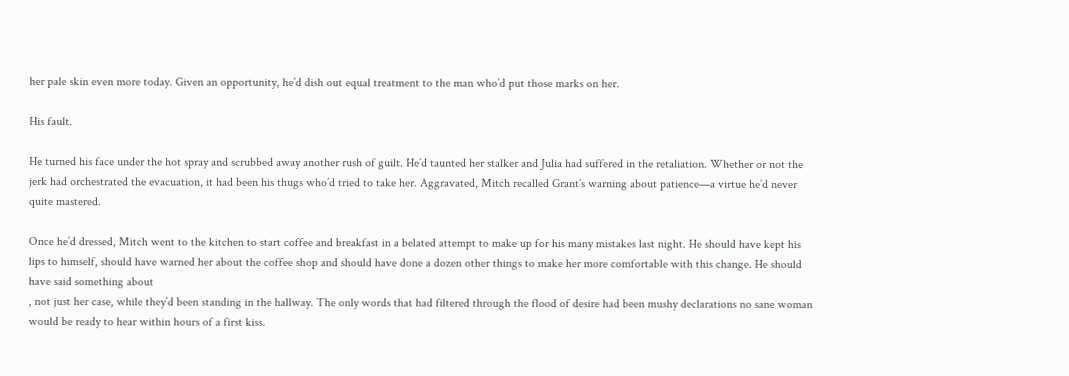her pale skin even more today. Given an opportunity, he’d dish out equal treatment to the man who’d put those marks on her.

His fault.

He turned his face under the hot spray and scrubbed away another rush of guilt. He’d taunted her stalker and Julia had suffered in the retaliation. Whether or not the jerk had orchestrated the evacuation, it had been his thugs who’d tried to take her. Aggravated, Mitch recalled Grant’s warning about patience—a virtue he’d never quite mastered.

Once he’d dressed, Mitch went to the kitchen to start coffee and breakfast in a belated attempt to make up for his many mistakes last night. He should have kept his lips to himself, should have warned her about the coffee shop and should have done a dozen other things to make her more comfortable with this change. He should have said something about
, not just her case, while they’d been standing in the hallway. The only words that had filtered through the flood of desire had been mushy declarations no sane woman would be ready to hear within hours of a first kiss.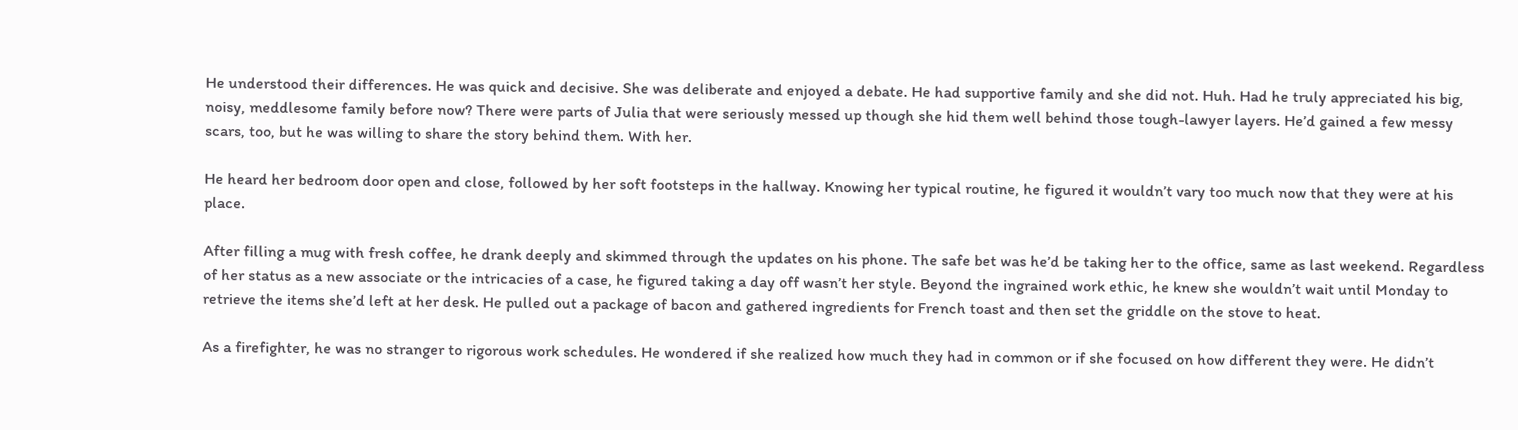He understood their differences. He was quick and decisive. She was deliberate and enjoyed a debate. He had supportive family and she did not. Huh. Had he truly appreciated his big, noisy, meddlesome family before now? There were parts of Julia that were seriously messed up though she hid them well behind those tough-lawyer layers. He’d gained a few messy scars, too, but he was willing to share the story behind them. With her.

He heard her bedroom door open and close, followed by her soft footsteps in the hallway. Knowing her typical routine, he figured it wouldn’t vary too much now that they were at his place.

After filling a mug with fresh coffee, he drank deeply and skimmed through the updates on his phone. The safe bet was he’d be taking her to the office, same as last weekend. Regardless of her status as a new associate or the intricacies of a case, he figured taking a day off wasn’t her style. Beyond the ingrained work ethic, he knew she wouldn’t wait until Monday to retrieve the items she’d left at her desk. He pulled out a package of bacon and gathered ingredients for French toast and then set the griddle on the stove to heat.

As a firefighter, he was no stranger to rigorous work schedules. He wondered if she realized how much they had in common or if she focused on how different they were. He didn’t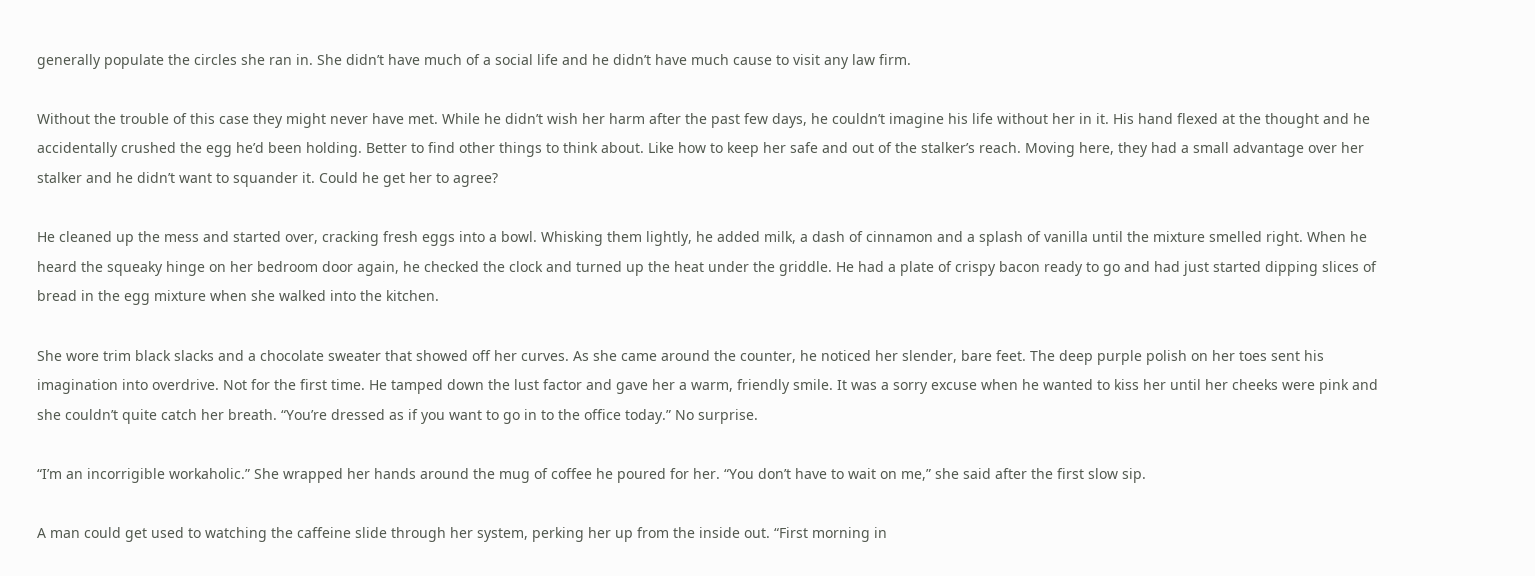generally populate the circles she ran in. She didn’t have much of a social life and he didn’t have much cause to visit any law firm.

Without the trouble of this case they might never have met. While he didn’t wish her harm after the past few days, he couldn’t imagine his life without her in it. His hand flexed at the thought and he accidentally crushed the egg he’d been holding. Better to find other things to think about. Like how to keep her safe and out of the stalker’s reach. Moving here, they had a small advantage over her stalker and he didn’t want to squander it. Could he get her to agree?

He cleaned up the mess and started over, cracking fresh eggs into a bowl. Whisking them lightly, he added milk, a dash of cinnamon and a splash of vanilla until the mixture smelled right. When he heard the squeaky hinge on her bedroom door again, he checked the clock and turned up the heat under the griddle. He had a plate of crispy bacon ready to go and had just started dipping slices of bread in the egg mixture when she walked into the kitchen.

She wore trim black slacks and a chocolate sweater that showed off her curves. As she came around the counter, he noticed her slender, bare feet. The deep purple polish on her toes sent his imagination into overdrive. Not for the first time. He tamped down the lust factor and gave her a warm, friendly smile. It was a sorry excuse when he wanted to kiss her until her cheeks were pink and she couldn’t quite catch her breath. “You’re dressed as if you want to go in to the office today.” No surprise.

“I’m an incorrigible workaholic.” She wrapped her hands around the mug of coffee he poured for her. “You don’t have to wait on me,” she said after the first slow sip.

A man could get used to watching the caffeine slide through her system, perking her up from the inside out. “First morning in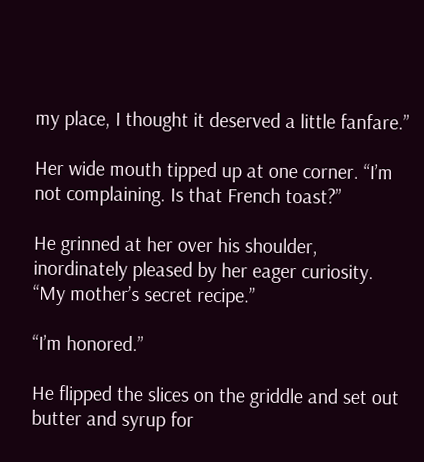my place, I thought it deserved a little fanfare.”

Her wide mouth tipped up at one corner. “I’m not complaining. Is that French toast?”

He grinned at her over his shoulder, inordinately pleased by her eager curiosity. “My mother’s secret recipe.”

“I’m honored.”

He flipped the slices on the griddle and set out butter and syrup for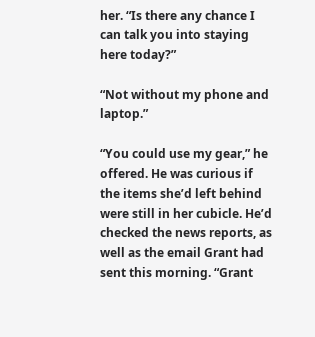her. “Is there any chance I can talk you into staying here today?”

“Not without my phone and laptop.”

“You could use my gear,” he offered. He was curious if the items she’d left behind were still in her cubicle. He’d checked the news reports, as well as the email Grant had sent this morning. “Grant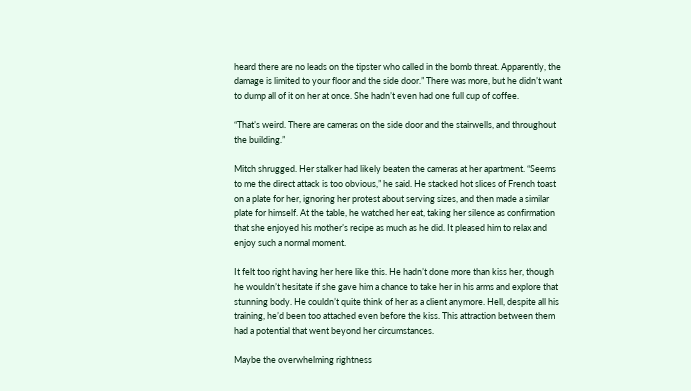heard there are no leads on the tipster who called in the bomb threat. Apparently, the damage is limited to your floor and the side door.” There was more, but he didn’t want to dump all of it on her at once. She hadn’t even had one full cup of coffee.

“That’s weird. There are cameras on the side door and the stairwells, and throughout the building.”

Mitch shrugged. Her stalker had likely beaten the cameras at her apartment. “Seems to me the direct attack is too obvious,” he said. He stacked hot slices of French toast on a plate for her, ignoring her protest about serving sizes, and then made a similar plate for himself. At the table, he watched her eat, taking her silence as confirmation that she enjoyed his mother’s recipe as much as he did. It pleased him to relax and enjoy such a normal moment.

It felt too right having her here like this. He hadn’t done more than kiss her, though he wouldn’t hesitate if she gave him a chance to take her in his arms and explore that stunning body. He couldn’t quite think of her as a client anymore. Hell, despite all his training, he’d been too attached even before the kiss. This attraction between them had a potential that went beyond her circumstances.

Maybe the overwhelming rightness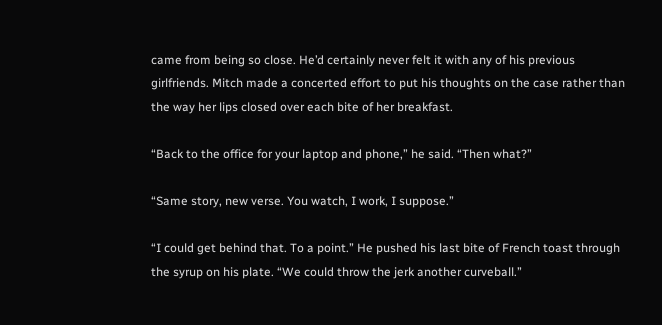came from being so close. He’d certainly never felt it with any of his previous girlfriends. Mitch made a concerted effort to put his thoughts on the case rather than the way her lips closed over each bite of her breakfast.

“Back to the office for your laptop and phone,” he said. “Then what?”

“Same story, new verse. You watch, I work, I suppose.”

“I could get behind that. To a point.” He pushed his last bite of French toast through the syrup on his plate. “We could throw the jerk another curveball.”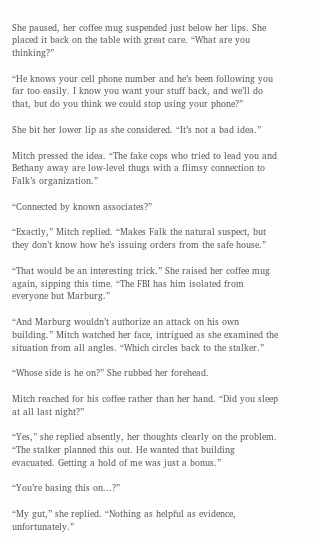She paused, her coffee mug suspended just below her lips. She placed it back on the table with great care. “What are you thinking?”

“He knows your cell phone number and he’s been following you far too easily. I know you want your stuff back, and we’ll do that, but do you think we could stop using your phone?”

She bit her lower lip as she considered. “It’s not a bad idea.”

Mitch pressed the idea. “The fake cops who tried to lead you and Bethany away are low-level thugs with a flimsy connection to Falk’s organization.”

“Connected by known associates?”

“Exactly,” Mitch replied. “Makes Falk the natural suspect, but they don’t know how he’s issuing orders from the safe house.”

“That would be an interesting trick.” She raised her coffee mug again, sipping this time. “The FBI has him isolated from everyone but Marburg.”

“And Marburg wouldn’t authorize an attack on his own building.” Mitch watched her face, intrigued as she examined the situation from all angles. “Which circles back to the stalker.”

“Whose side is he on?” She rubbed her forehead.

Mitch reached for his coffee rather than her hand. “Did you sleep at all last night?”

“Yes,” she replied absently, her thoughts clearly on the problem. “The stalker planned this out. He wanted that building evacuated. Getting a hold of me was just a bonus.”

“You’re basing this on...?”

“My gut,” she replied. “Nothing as helpful as evidence, unfortunately.”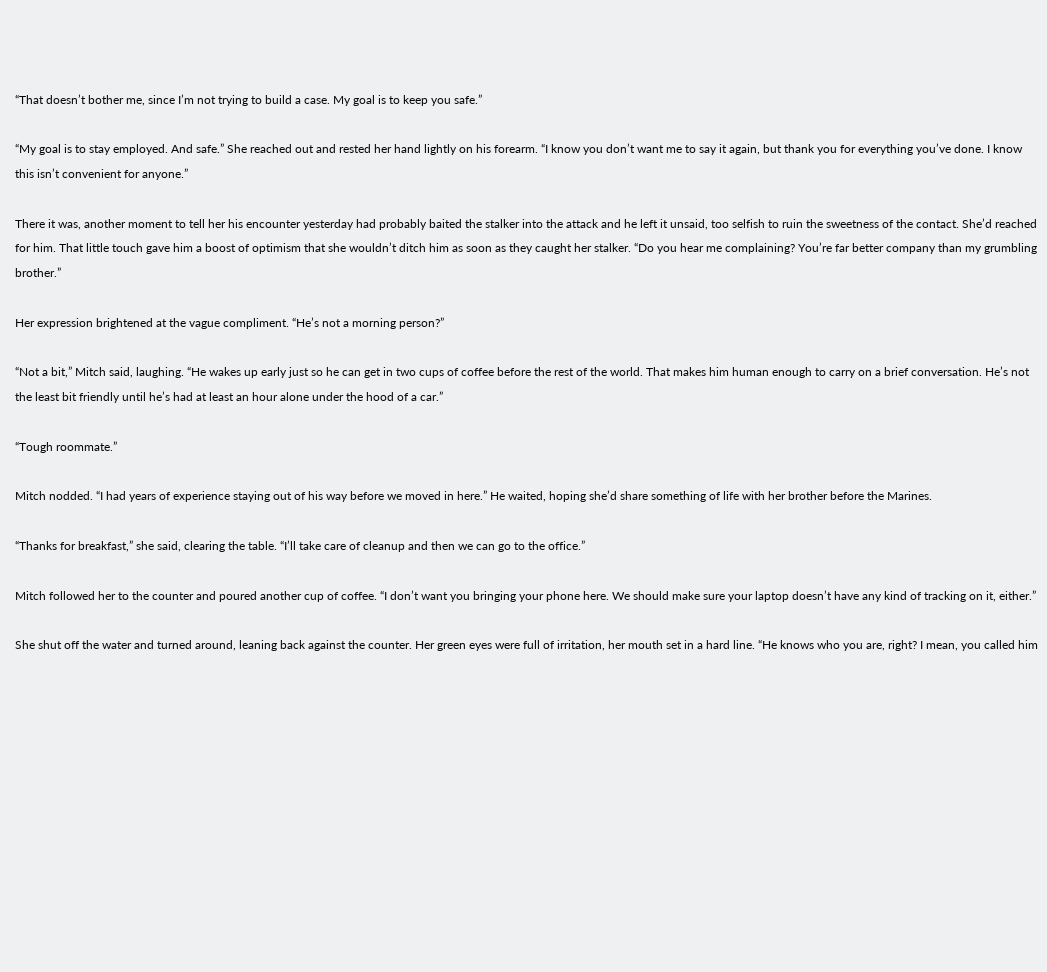“That doesn’t bother me, since I’m not trying to build a case. My goal is to keep you safe.”

“My goal is to stay employed. And safe.” She reached out and rested her hand lightly on his forearm. “I know you don’t want me to say it again, but thank you for everything you’ve done. I know this isn’t convenient for anyone.”

There it was, another moment to tell her his encounter yesterday had probably baited the stalker into the attack and he left it unsaid, too selfish to ruin the sweetness of the contact. She’d reached for him. That little touch gave him a boost of optimism that she wouldn’t ditch him as soon as they caught her stalker. “Do you hear me complaining? You’re far better company than my grumbling brother.”

Her expression brightened at the vague compliment. “He’s not a morning person?”

“Not a bit,” Mitch said, laughing. “He wakes up early just so he can get in two cups of coffee before the rest of the world. That makes him human enough to carry on a brief conversation. He’s not the least bit friendly until he’s had at least an hour alone under the hood of a car.”

“Tough roommate.”

Mitch nodded. “I had years of experience staying out of his way before we moved in here.” He waited, hoping she’d share something of life with her brother before the Marines.

“Thanks for breakfast,” she said, clearing the table. “I’ll take care of cleanup and then we can go to the office.”

Mitch followed her to the counter and poured another cup of coffee. “I don’t want you bringing your phone here. We should make sure your laptop doesn’t have any kind of tracking on it, either.”

She shut off the water and turned around, leaning back against the counter. Her green eyes were full of irritation, her mouth set in a hard line. “He knows who you are, right? I mean, you called him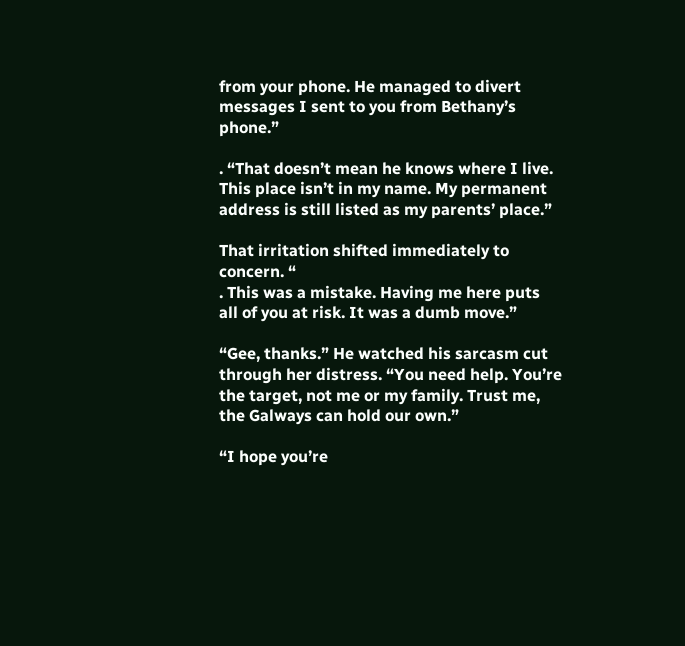from your phone. He managed to divert messages I sent to you from Bethany’s phone.”

. “That doesn’t mean he knows where I live. This place isn’t in my name. My permanent address is still listed as my parents’ place.”

That irritation shifted immediately to concern. “
. This was a mistake. Having me here puts all of you at risk. It was a dumb move.”

“Gee, thanks.” He watched his sarcasm cut through her distress. “You need help. You’re the target, not me or my family. Trust me, the Galways can hold our own.”

“I hope you’re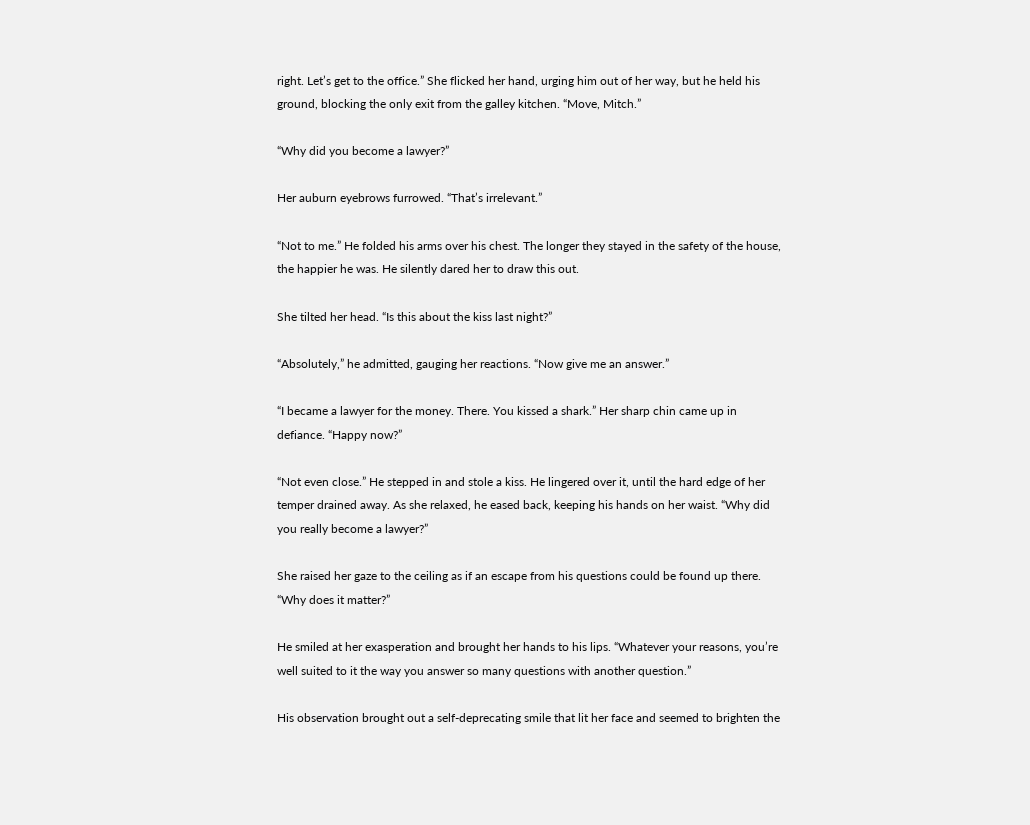right. Let’s get to the office.” She flicked her hand, urging him out of her way, but he held his ground, blocking the only exit from the galley kitchen. “Move, Mitch.”

“Why did you become a lawyer?”

Her auburn eyebrows furrowed. “That’s irrelevant.”

“Not to me.” He folded his arms over his chest. The longer they stayed in the safety of the house, the happier he was. He silently dared her to draw this out.

She tilted her head. “Is this about the kiss last night?”

“Absolutely,” he admitted, gauging her reactions. “Now give me an answer.”

“I became a lawyer for the money. There. You kissed a shark.” Her sharp chin came up in defiance. “Happy now?”

“Not even close.” He stepped in and stole a kiss. He lingered over it, until the hard edge of her temper drained away. As she relaxed, he eased back, keeping his hands on her waist. “Why did you really become a lawyer?”

She raised her gaze to the ceiling as if an escape from his questions could be found up there. “Why does it matter?”

He smiled at her exasperation and brought her hands to his lips. “Whatever your reasons, you’re well suited to it the way you answer so many questions with another question.”

His observation brought out a self-deprecating smile that lit her face and seemed to brighten the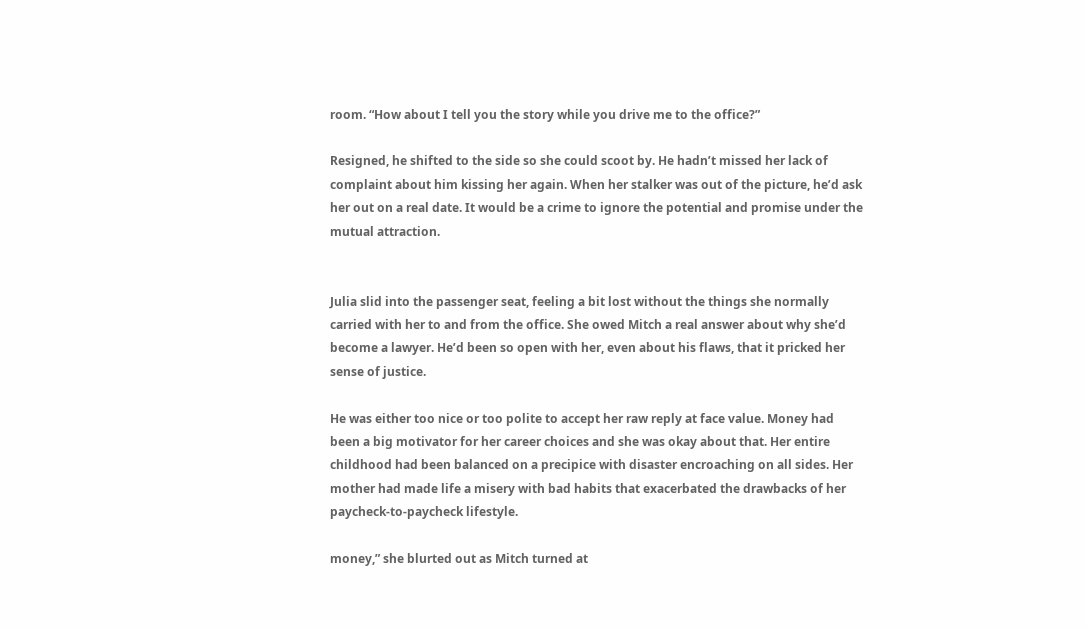room. “How about I tell you the story while you drive me to the office?”

Resigned, he shifted to the side so she could scoot by. He hadn’t missed her lack of complaint about him kissing her again. When her stalker was out of the picture, he’d ask her out on a real date. It would be a crime to ignore the potential and promise under the mutual attraction.


Julia slid into the passenger seat, feeling a bit lost without the things she normally carried with her to and from the office. She owed Mitch a real answer about why she’d become a lawyer. He’d been so open with her, even about his flaws, that it pricked her sense of justice.

He was either too nice or too polite to accept her raw reply at face value. Money had been a big motivator for her career choices and she was okay about that. Her entire childhood had been balanced on a precipice with disaster encroaching on all sides. Her mother had made life a misery with bad habits that exacerbated the drawbacks of her paycheck-to-paycheck lifestyle.

money,” she blurted out as Mitch turned at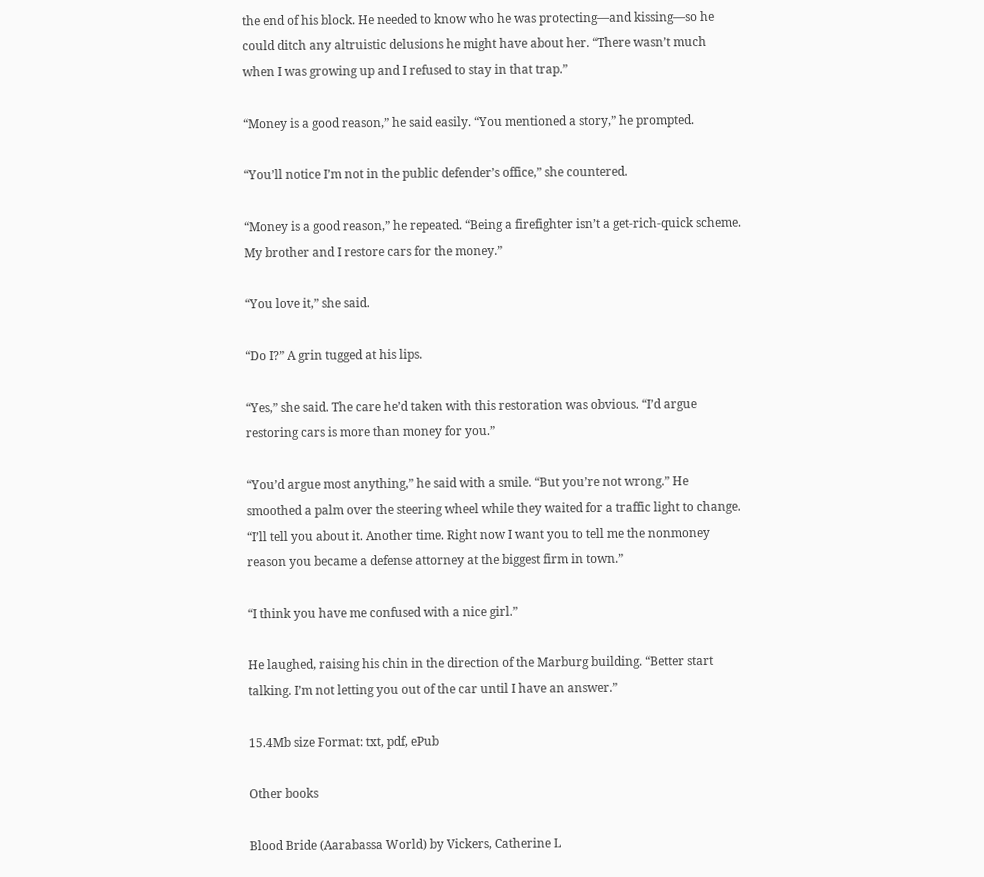the end of his block. He needed to know who he was protecting—and kissing—so he could ditch any altruistic delusions he might have about her. “There wasn’t much when I was growing up and I refused to stay in that trap.”

“Money is a good reason,” he said easily. “You mentioned a story,” he prompted.

“You’ll notice I’m not in the public defender’s office,” she countered.

“Money is a good reason,” he repeated. “Being a firefighter isn’t a get-rich-quick scheme. My brother and I restore cars for the money.”

“You love it,” she said.

“Do I?” A grin tugged at his lips.

“Yes,” she said. The care he’d taken with this restoration was obvious. “I’d argue restoring cars is more than money for you.”

“You’d argue most anything,” he said with a smile. “But you’re not wrong.” He smoothed a palm over the steering wheel while they waited for a traffic light to change. “I’ll tell you about it. Another time. Right now I want you to tell me the nonmoney reason you became a defense attorney at the biggest firm in town.”

“I think you have me confused with a nice girl.”

He laughed, raising his chin in the direction of the Marburg building. “Better start talking. I’m not letting you out of the car until I have an answer.”

15.4Mb size Format: txt, pdf, ePub

Other books

Blood Bride (Aarabassa World) by Vickers, Catherine L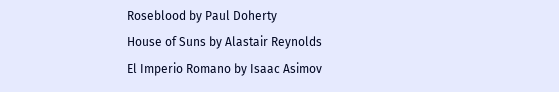Roseblood by Paul Doherty
House of Suns by Alastair Reynolds
El Imperio Romano by Isaac Asimov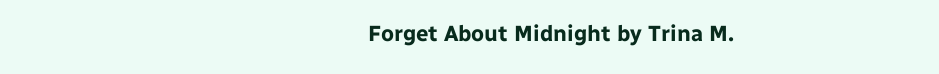Forget About Midnight by Trina M.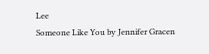Lee
Someone Like You by Jennifer Gracen